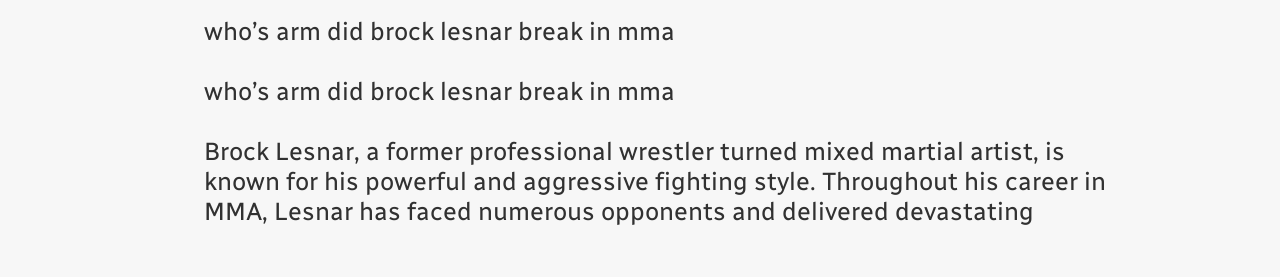who’s arm did brock lesnar break in mma

who’s arm did brock lesnar break in mma

Brock Lesnar, a former professional wrestler turned mixed martial artist, is known for his powerful and aggressive fighting style. Throughout his career in MMA, Lesnar has faced numerous opponents and delivered devastating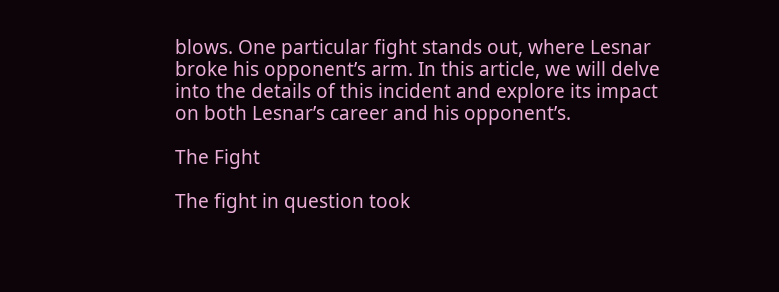blows. One particular fight stands out, where Lesnar broke his opponent’s arm. In this article, we will delve into the details of this incident and explore its impact on both Lesnar’s career and his opponent’s.

The Fight

The fight in question took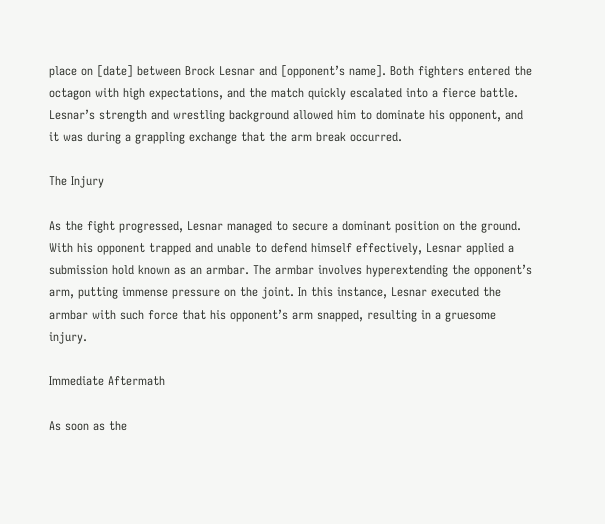place on [date] between Brock Lesnar and [opponent’s name]. Both fighters entered the octagon with high expectations, and the match quickly escalated into a fierce battle. Lesnar’s strength and wrestling background allowed him to dominate his opponent, and it was during a grappling exchange that the arm break occurred.

The Injury

As the fight progressed, Lesnar managed to secure a dominant position on the ground. With his opponent trapped and unable to defend himself effectively, Lesnar applied a submission hold known as an armbar. The armbar involves hyperextending the opponent’s arm, putting immense pressure on the joint. In this instance, Lesnar executed the armbar with such force that his opponent’s arm snapped, resulting in a gruesome injury.

Immediate Aftermath

As soon as the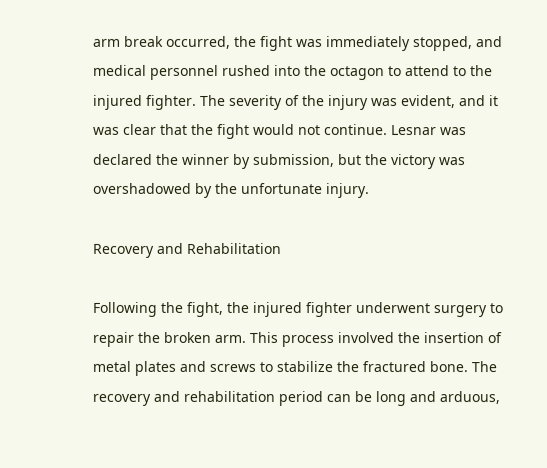arm break occurred, the fight was immediately stopped, and medical personnel rushed into the octagon to attend to the injured fighter. The severity of the injury was evident, and it was clear that the fight would not continue. Lesnar was declared the winner by submission, but the victory was overshadowed by the unfortunate injury.

Recovery and Rehabilitation

Following the fight, the injured fighter underwent surgery to repair the broken arm. This process involved the insertion of metal plates and screws to stabilize the fractured bone. The recovery and rehabilitation period can be long and arduous,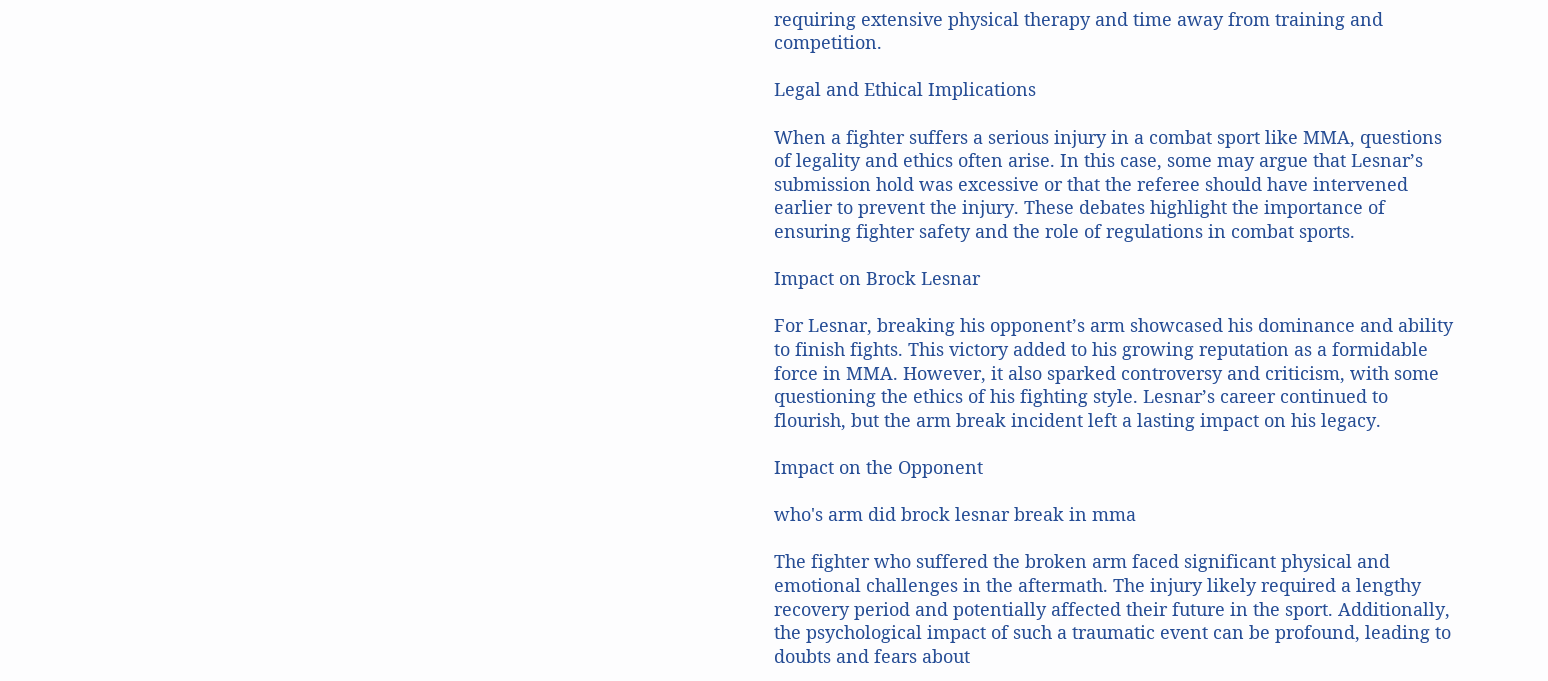requiring extensive physical therapy and time away from training and competition.

Legal and Ethical Implications

When a fighter suffers a serious injury in a combat sport like MMA, questions of legality and ethics often arise. In this case, some may argue that Lesnar’s submission hold was excessive or that the referee should have intervened earlier to prevent the injury. These debates highlight the importance of ensuring fighter safety and the role of regulations in combat sports.

Impact on Brock Lesnar

For Lesnar, breaking his opponent’s arm showcased his dominance and ability to finish fights. This victory added to his growing reputation as a formidable force in MMA. However, it also sparked controversy and criticism, with some questioning the ethics of his fighting style. Lesnar’s career continued to flourish, but the arm break incident left a lasting impact on his legacy.

Impact on the Opponent

who's arm did brock lesnar break in mma

The fighter who suffered the broken arm faced significant physical and emotional challenges in the aftermath. The injury likely required a lengthy recovery period and potentially affected their future in the sport. Additionally, the psychological impact of such a traumatic event can be profound, leading to doubts and fears about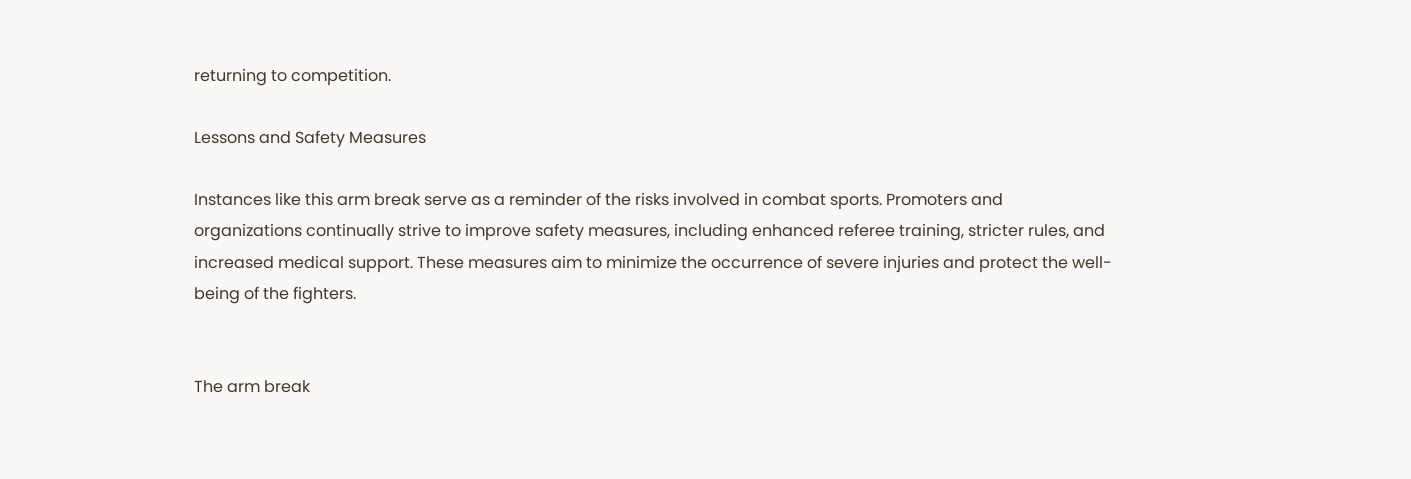returning to competition.

Lessons and Safety Measures

Instances like this arm break serve as a reminder of the risks involved in combat sports. Promoters and organizations continually strive to improve safety measures, including enhanced referee training, stricter rules, and increased medical support. These measures aim to minimize the occurrence of severe injuries and protect the well-being of the fighters.


The arm break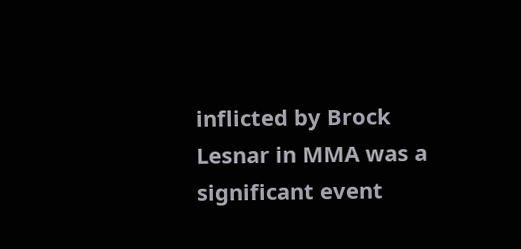inflicted by Brock Lesnar in MMA was a significant event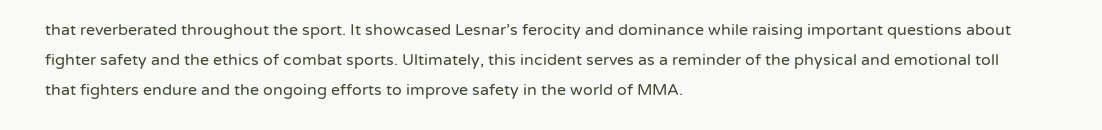that reverberated throughout the sport. It showcased Lesnar’s ferocity and dominance while raising important questions about fighter safety and the ethics of combat sports. Ultimately, this incident serves as a reminder of the physical and emotional toll that fighters endure and the ongoing efforts to improve safety in the world of MMA.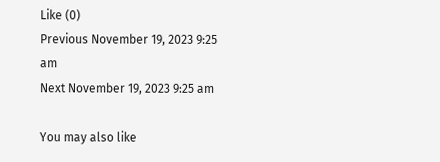Like (0)
Previous November 19, 2023 9:25 am
Next November 19, 2023 9:25 am

You may also like